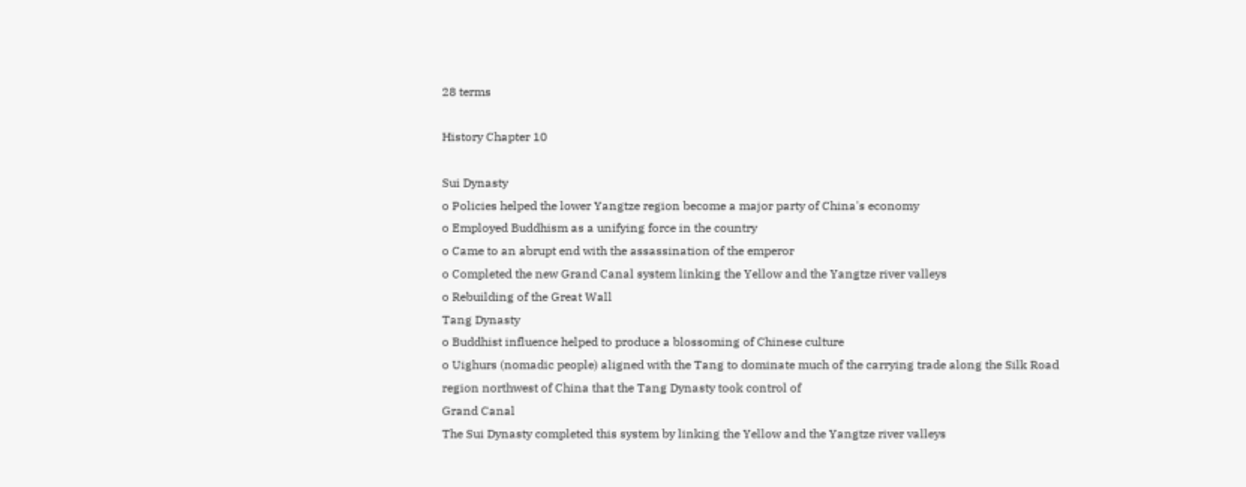28 terms

History Chapter 10

Sui Dynasty
o Policies helped the lower Yangtze region become a major party of China's economy
o Employed Buddhism as a unifying force in the country
o Came to an abrupt end with the assassination of the emperor
o Completed the new Grand Canal system linking the Yellow and the Yangtze river valleys
o Rebuilding of the Great Wall
Tang Dynasty
o Buddhist influence helped to produce a blossoming of Chinese culture
o Uighurs (nomadic people) aligned with the Tang to dominate much of the carrying trade along the Silk Road
region northwest of China that the Tang Dynasty took control of
Grand Canal
The Sui Dynasty completed this system by linking the Yellow and the Yangtze river valleys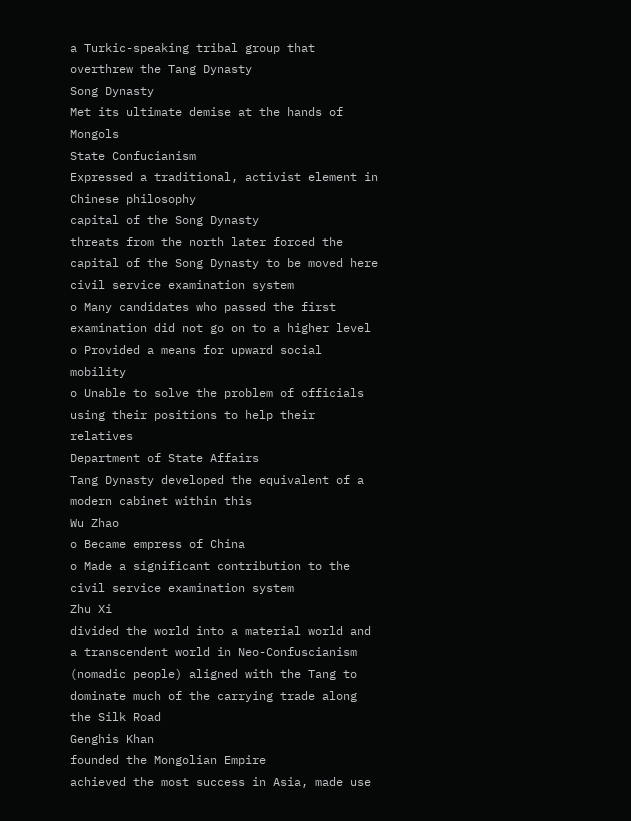a Turkic-speaking tribal group that overthrew the Tang Dynasty
Song Dynasty
Met its ultimate demise at the hands of Mongols
State Confucianism
Expressed a traditional, activist element in Chinese philosophy
capital of the Song Dynasty
threats from the north later forced the capital of the Song Dynasty to be moved here
civil service examination system
o Many candidates who passed the first examination did not go on to a higher level
o Provided a means for upward social mobility
o Unable to solve the problem of officials using their positions to help their relatives
Department of State Affairs
Tang Dynasty developed the equivalent of a modern cabinet within this
Wu Zhao
o Became empress of China
o Made a significant contribution to the civil service examination system
Zhu Xi
divided the world into a material world and a transcendent world in Neo-Confuscianism
(nomadic people) aligned with the Tang to dominate much of the carrying trade along the Silk Road
Genghis Khan
founded the Mongolian Empire
achieved the most success in Asia, made use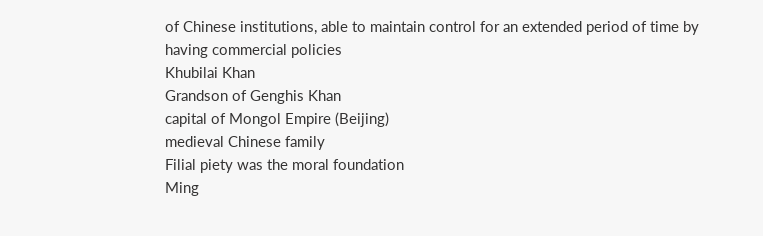of Chinese institutions, able to maintain control for an extended period of time by having commercial policies
Khubilai Khan
Grandson of Genghis Khan
capital of Mongol Empire (Beijing)
medieval Chinese family
Filial piety was the moral foundation
Ming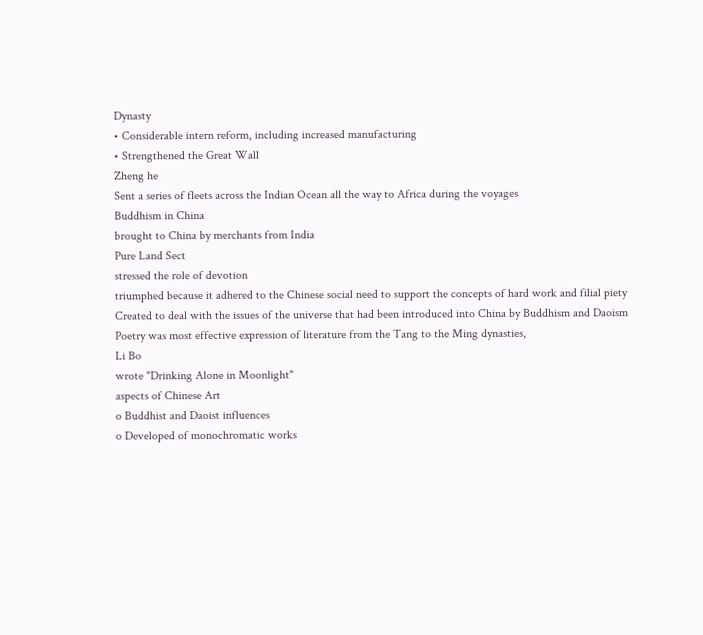Dynasty
• Considerable intern reform, including increased manufacturing
• Strengthened the Great Wall
Zheng he
Sent a series of fleets across the Indian Ocean all the way to Africa during the voyages
Buddhism in China
brought to China by merchants from India
Pure Land Sect
stressed the role of devotion
triumphed because it adhered to the Chinese social need to support the concepts of hard work and filial piety
Created to deal with the issues of the universe that had been introduced into China by Buddhism and Daoism
Poetry was most effective expression of literature from the Tang to the Ming dynasties,
Li Bo
wrote "Drinking Alone in Moonlight"
aspects of Chinese Art
o Buddhist and Daoist influences
o Developed of monochromatic works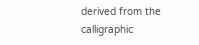derived from the calligraphic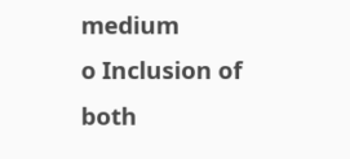medium
o Inclusion of both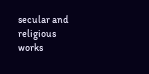secular and religious works